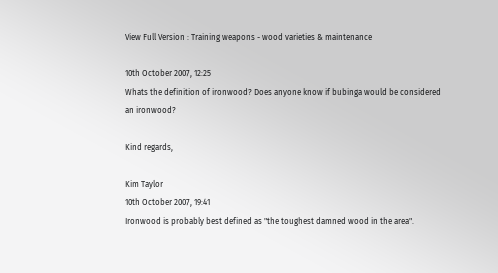View Full Version : Training weapons - wood varieties & maintenance

10th October 2007, 12:25
Whats the definition of ironwood? Does anyone know if bubinga would be considered an ironwood?

Kind regards,

Kim Taylor
10th October 2007, 19:41
Ironwood is probably best defined as "the toughest damned wood in the area".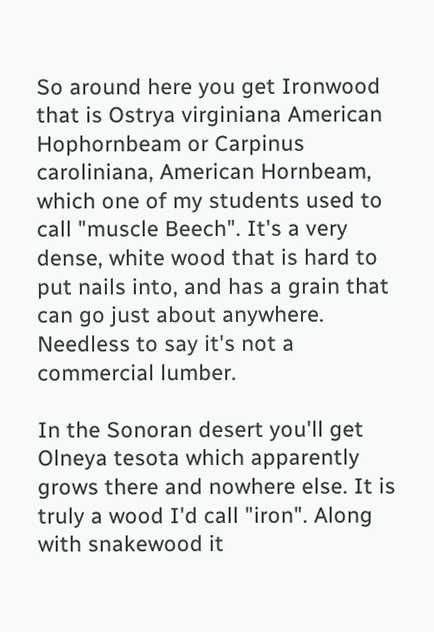So around here you get Ironwood that is Ostrya virginiana American Hophornbeam or Carpinus caroliniana, American Hornbeam, which one of my students used to call "muscle Beech". It's a very dense, white wood that is hard to put nails into, and has a grain that can go just about anywhere. Needless to say it's not a commercial lumber.

In the Sonoran desert you'll get Olneya tesota which apparently grows there and nowhere else. It is truly a wood I'd call "iron". Along with snakewood it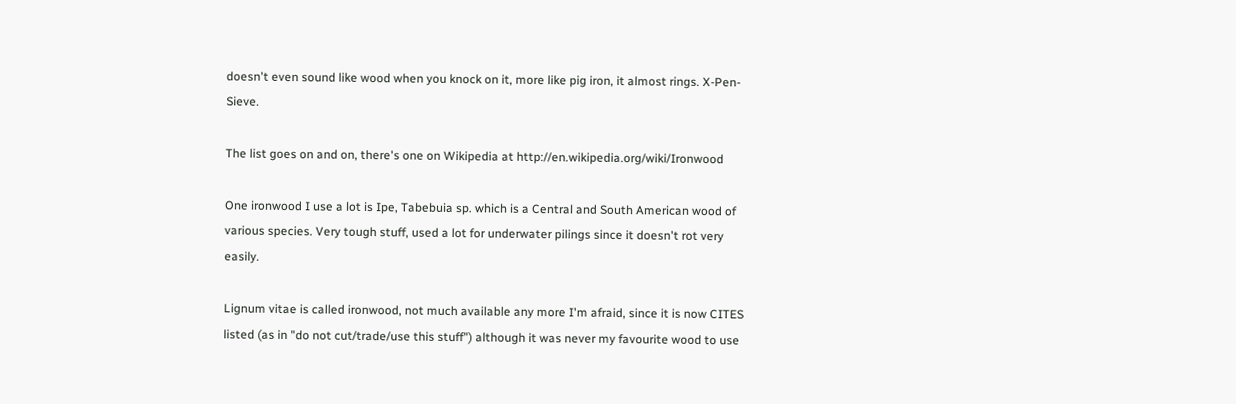doesn't even sound like wood when you knock on it, more like pig iron, it almost rings. X-Pen-Sieve.

The list goes on and on, there's one on Wikipedia at http://en.wikipedia.org/wiki/Ironwood

One ironwood I use a lot is Ipe, Tabebuia sp. which is a Central and South American wood of various species. Very tough stuff, used a lot for underwater pilings since it doesn't rot very easily.

Lignum vitae is called ironwood, not much available any more I'm afraid, since it is now CITES listed (as in "do not cut/trade/use this stuff") although it was never my favourite wood to use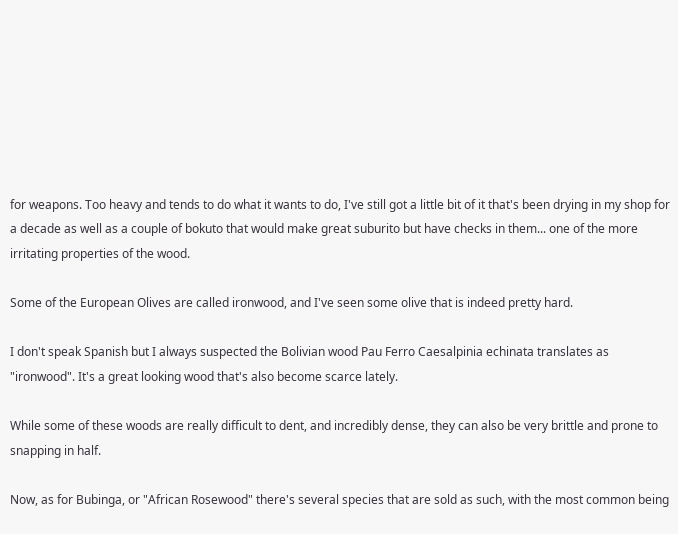for weapons. Too heavy and tends to do what it wants to do, I've still got a little bit of it that's been drying in my shop for a decade as well as a couple of bokuto that would make great suburito but have checks in them... one of the more irritating properties of the wood.

Some of the European Olives are called ironwood, and I've seen some olive that is indeed pretty hard.

I don't speak Spanish but I always suspected the Bolivian wood Pau Ferro Caesalpinia echinata translates as "ironwood". It's a great looking wood that's also become scarce lately.

While some of these woods are really difficult to dent, and incredibly dense, they can also be very brittle and prone to snapping in half.

Now, as for Bubinga, or "African Rosewood" there's several species that are sold as such, with the most common being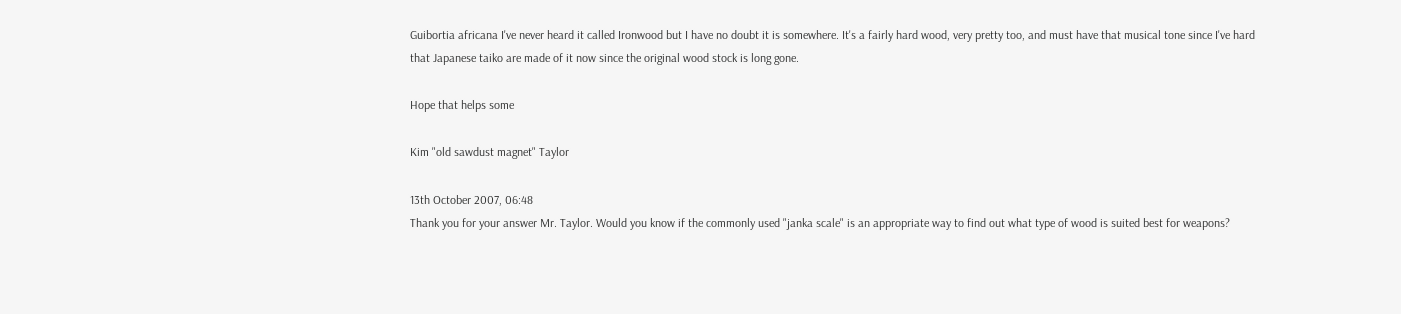Guibortia africana I've never heard it called Ironwood but I have no doubt it is somewhere. It's a fairly hard wood, very pretty too, and must have that musical tone since I've hard that Japanese taiko are made of it now since the original wood stock is long gone.

Hope that helps some

Kim "old sawdust magnet" Taylor

13th October 2007, 06:48
Thank you for your answer Mr. Taylor. Would you know if the commonly used "janka scale" is an appropriate way to find out what type of wood is suited best for weapons?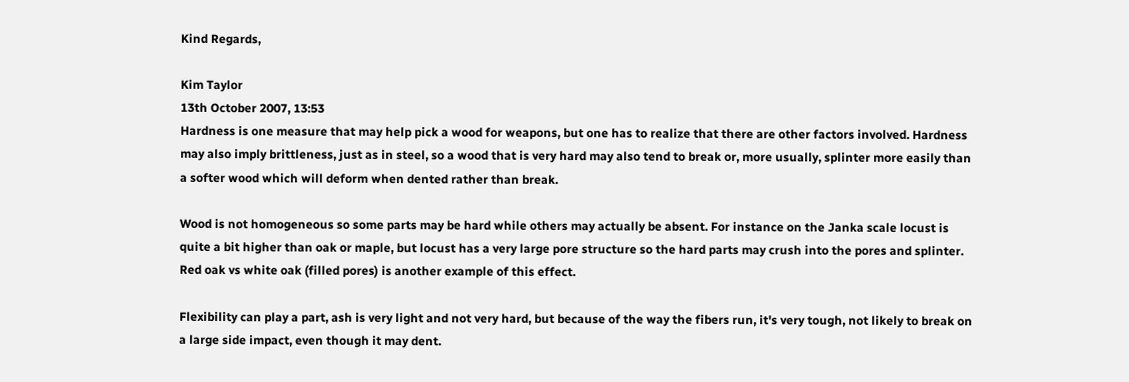Kind Regards,

Kim Taylor
13th October 2007, 13:53
Hardness is one measure that may help pick a wood for weapons, but one has to realize that there are other factors involved. Hardness may also imply brittleness, just as in steel, so a wood that is very hard may also tend to break or, more usually, splinter more easily than a softer wood which will deform when dented rather than break.

Wood is not homogeneous so some parts may be hard while others may actually be absent. For instance on the Janka scale locust is quite a bit higher than oak or maple, but locust has a very large pore structure so the hard parts may crush into the pores and splinter. Red oak vs white oak (filled pores) is another example of this effect.

Flexibility can play a part, ash is very light and not very hard, but because of the way the fibers run, it's very tough, not likely to break on a large side impact, even though it may dent.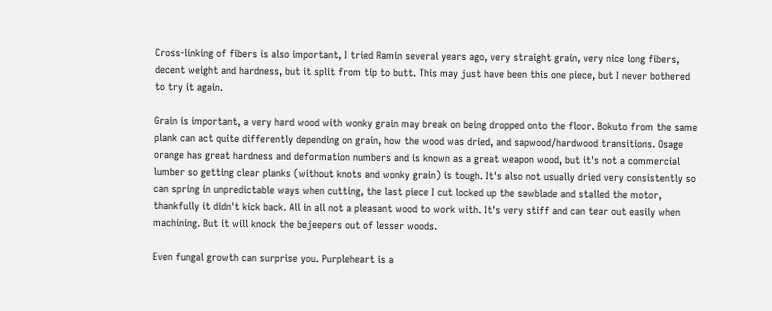Cross-linking of fibers is also important, I tried Ramin several years ago, very straight grain, very nice long fibers, decent weight and hardness, but it split from tip to butt. This may just have been this one piece, but I never bothered to try it again.

Grain is important, a very hard wood with wonky grain may break on being dropped onto the floor. Bokuto from the same plank can act quite differently depending on grain, how the wood was dried, and sapwood/hardwood transitions. Osage orange has great hardness and deformation numbers and is known as a great weapon wood, but it's not a commercial lumber so getting clear planks (without knots and wonky grain) is tough. It's also not usually dried very consistently so can spring in unpredictable ways when cutting, the last piece I cut locked up the sawblade and stalled the motor, thankfully it didn't kick back. All in all not a pleasant wood to work with. It's very stiff and can tear out easily when machining. But it will knock the bejeepers out of lesser woods.

Even fungal growth can surprise you. Purpleheart is a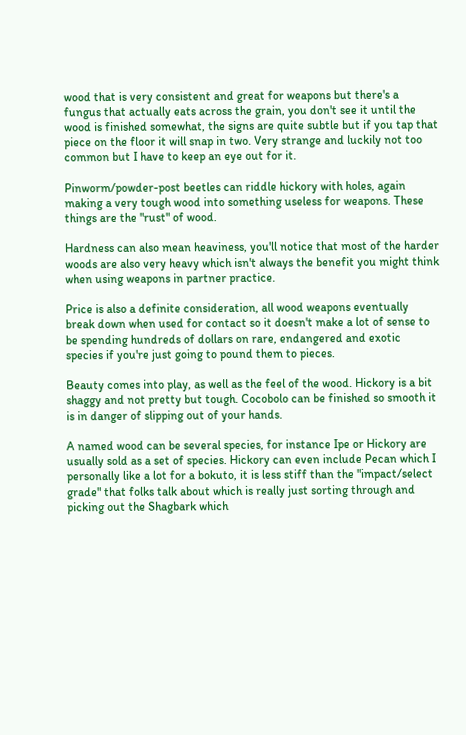wood that is very consistent and great for weapons but there's a fungus that actually eats across the grain, you don't see it until the wood is finished somewhat, the signs are quite subtle but if you tap that piece on the floor it will snap in two. Very strange and luckily not too common but I have to keep an eye out for it.

Pinworm/powder-post beetles can riddle hickory with holes, again making a very tough wood into something useless for weapons. These things are the "rust" of wood.

Hardness can also mean heaviness, you'll notice that most of the harder woods are also very heavy which isn't always the benefit you might think when using weapons in partner practice.

Price is also a definite consideration, all wood weapons eventually break down when used for contact so it doesn't make a lot of sense to be spending hundreds of dollars on rare, endangered and exotic species if you're just going to pound them to pieces.

Beauty comes into play, as well as the feel of the wood. Hickory is a bit shaggy and not pretty but tough. Cocobolo can be finished so smooth it is in danger of slipping out of your hands.

A named wood can be several species, for instance Ipe or Hickory are usually sold as a set of species. Hickory can even include Pecan which I personally like a lot for a bokuto, it is less stiff than the "impact/select grade" that folks talk about which is really just sorting through and picking out the Shagbark which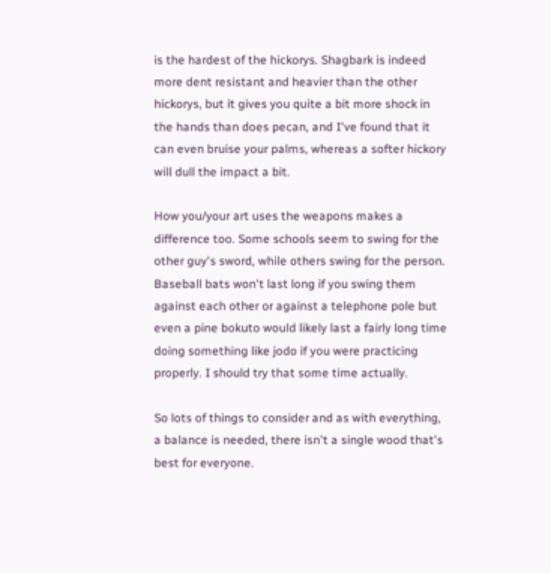is the hardest of the hickorys. Shagbark is indeed more dent resistant and heavier than the other hickorys, but it gives you quite a bit more shock in the hands than does pecan, and I've found that it can even bruise your palms, whereas a softer hickory will dull the impact a bit.

How you/your art uses the weapons makes a difference too. Some schools seem to swing for the other guy's sword, while others swing for the person. Baseball bats won't last long if you swing them against each other or against a telephone pole but even a pine bokuto would likely last a fairly long time doing something like jodo if you were practicing properly. I should try that some time actually.

So lots of things to consider and as with everything, a balance is needed, there isn't a single wood that's best for everyone.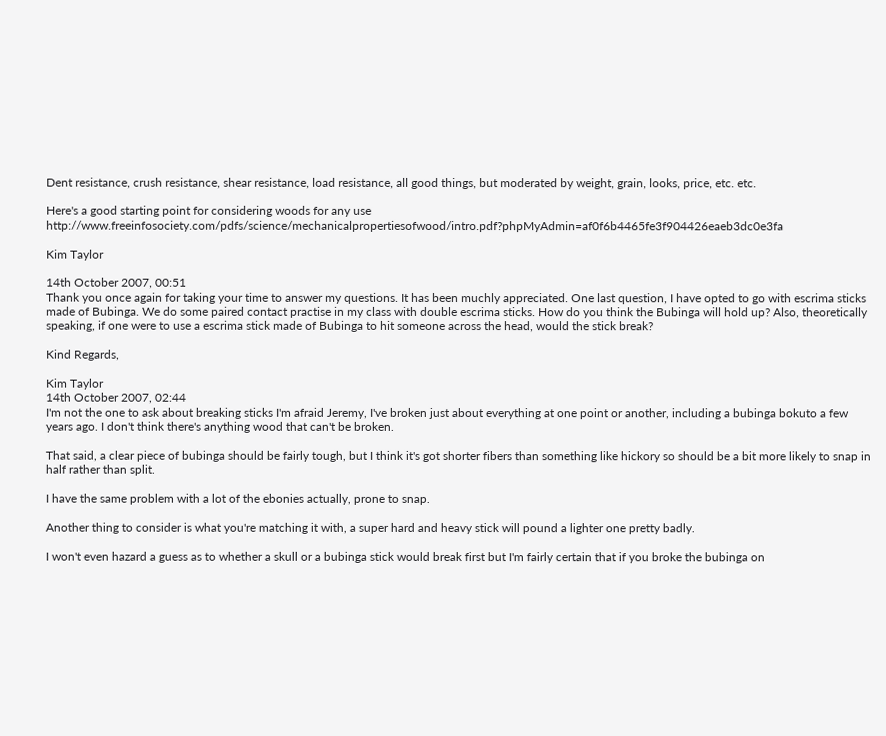Dent resistance, crush resistance, shear resistance, load resistance, all good things, but moderated by weight, grain, looks, price, etc. etc.

Here's a good starting point for considering woods for any use http://www.freeinfosociety.com/pdfs/science/mechanicalpropertiesofwood/intro.pdf?phpMyAdmin=af0f6b4465fe3f904426eaeb3dc0e3fa

Kim Taylor

14th October 2007, 00:51
Thank you once again for taking your time to answer my questions. It has been muchly appreciated. One last question, I have opted to go with escrima sticks made of Bubinga. We do some paired contact practise in my class with double escrima sticks. How do you think the Bubinga will hold up? Also, theoretically speaking, if one were to use a escrima stick made of Bubinga to hit someone across the head, would the stick break?

Kind Regards,

Kim Taylor
14th October 2007, 02:44
I'm not the one to ask about breaking sticks I'm afraid Jeremy, I've broken just about everything at one point or another, including a bubinga bokuto a few years ago. I don't think there's anything wood that can't be broken.

That said, a clear piece of bubinga should be fairly tough, but I think it's got shorter fibers than something like hickory so should be a bit more likely to snap in half rather than split.

I have the same problem with a lot of the ebonies actually, prone to snap.

Another thing to consider is what you're matching it with, a super hard and heavy stick will pound a lighter one pretty badly.

I won't even hazard a guess as to whether a skull or a bubinga stick would break first but I'm fairly certain that if you broke the bubinga on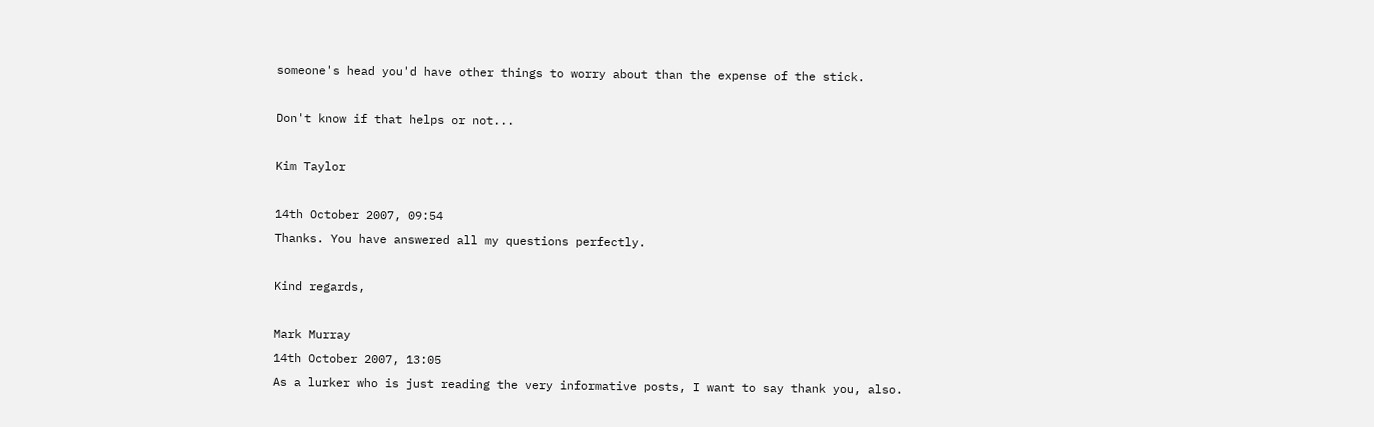someone's head you'd have other things to worry about than the expense of the stick.

Don't know if that helps or not...

Kim Taylor

14th October 2007, 09:54
Thanks. You have answered all my questions perfectly.

Kind regards,

Mark Murray
14th October 2007, 13:05
As a lurker who is just reading the very informative posts, I want to say thank you, also.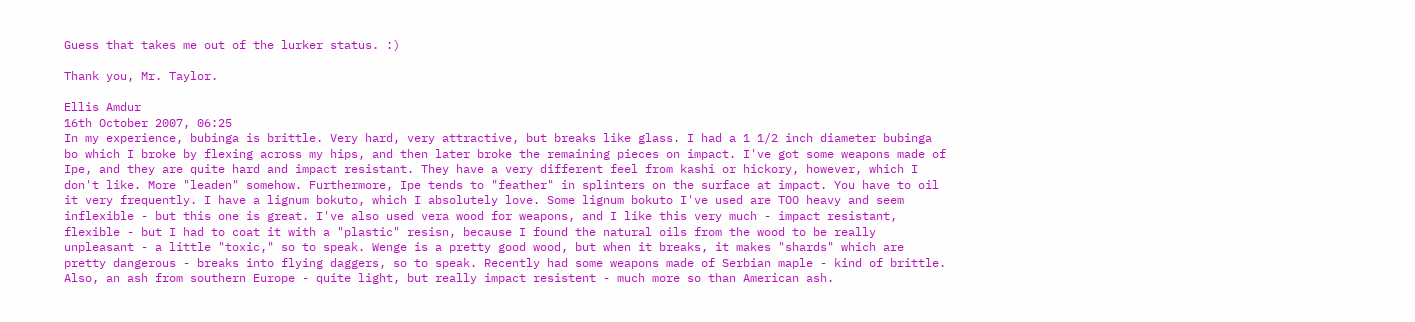Guess that takes me out of the lurker status. :)

Thank you, Mr. Taylor.

Ellis Amdur
16th October 2007, 06:25
In my experience, bubinga is brittle. Very hard, very attractive, but breaks like glass. I had a 1 1/2 inch diameter bubinga bo which I broke by flexing across my hips, and then later broke the remaining pieces on impact. I've got some weapons made of Ipe, and they are quite hard and impact resistant. They have a very different feel from kashi or hickory, however, which I don't like. More "leaden" somehow. Furthermore, Ipe tends to "feather" in splinters on the surface at impact. You have to oil it very frequently. I have a lignum bokuto, which I absolutely love. Some lignum bokuto I've used are TOO heavy and seem inflexible - but this one is great. I've also used vera wood for weapons, and I like this very much - impact resistant, flexible - but I had to coat it with a "plastic" resisn, because I found the natural oils from the wood to be really unpleasant - a little "toxic," so to speak. Wenge is a pretty good wood, but when it breaks, it makes "shards" which are pretty dangerous - breaks into flying daggers, so to speak. Recently had some weapons made of Serbian maple - kind of brittle. Also, an ash from southern Europe - quite light, but really impact resistent - much more so than American ash.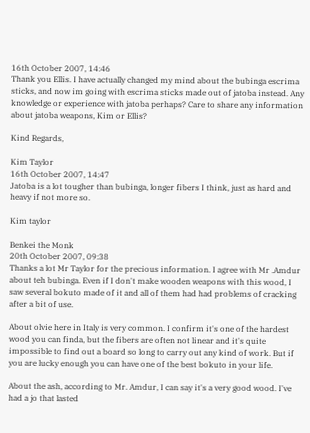16th October 2007, 14:46
Thank you Ellis. I have actually changed my mind about the bubinga escrima sticks, and now im going with escrima sticks made out of jatoba instead. Any knowledge or experience with jatoba perhaps? Care to share any information about jatoba weapons, Kim or Ellis?

Kind Regards,

Kim Taylor
16th October 2007, 14:47
Jatoba is a lot tougher than bubinga, longer fibers I think, just as hard and heavy if not more so.

Kim taylor

Benkei the Monk
20th October 2007, 09:38
Thanks a lot Mr Taylor for the precious information. I agree with Mr .Amdur about teh bubinga. Even if I don't make wooden weapons with this wood, I saw several bokuto made of it and all of them had had problems of cracking after a bit of use.

About olvie here in Italy is very common. I confirm it's one of the hardest wood you can finda, but the fibers are often not linear and it's quite impossible to find out a board so long to carry out any kind of work. But if you are lucky enough you can have one of the best bokuto in your life.

About the ash, according to Mr. Amdur, I can say it's a very good wood. I've had a jo that lasted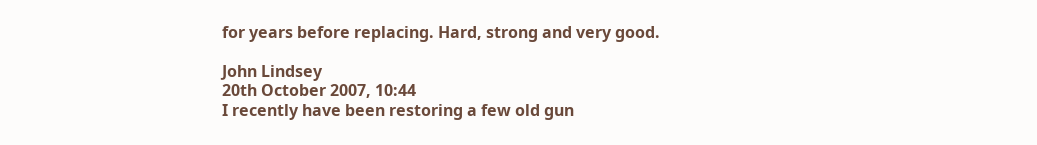for years before replacing. Hard, strong and very good.

John Lindsey
20th October 2007, 10:44
I recently have been restoring a few old gun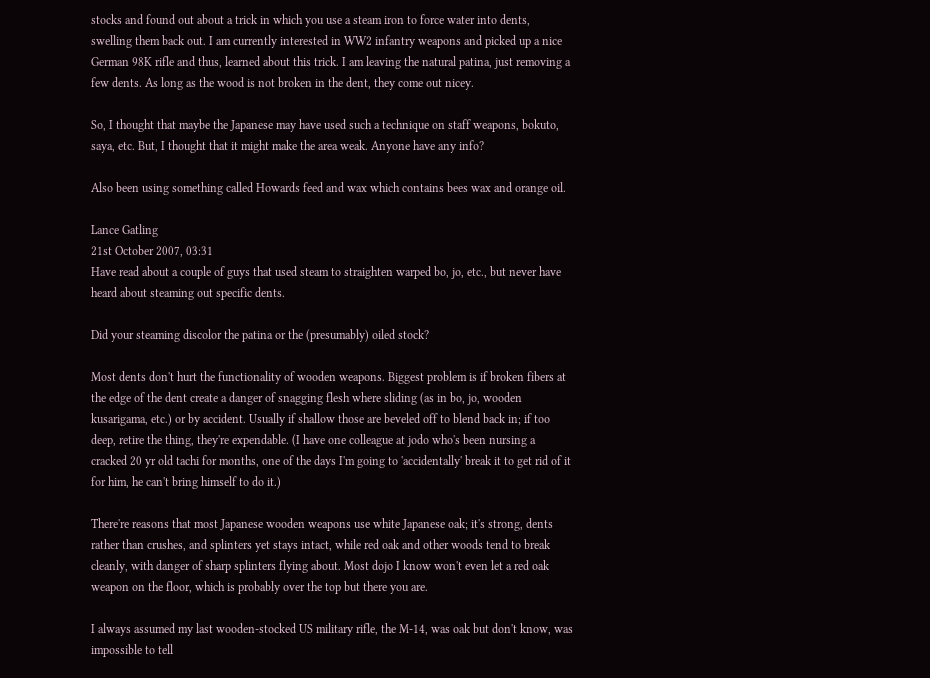stocks and found out about a trick in which you use a steam iron to force water into dents, swelling them back out. I am currently interested in WW2 infantry weapons and picked up a nice German 98K rifle and thus, learned about this trick. I am leaving the natural patina, just removing a few dents. As long as the wood is not broken in the dent, they come out nicey.

So, I thought that maybe the Japanese may have used such a technique on staff weapons, bokuto, saya, etc. But, I thought that it might make the area weak. Anyone have any info?

Also been using something called Howards feed and wax which contains bees wax and orange oil.

Lance Gatling
21st October 2007, 03:31
Have read about a couple of guys that used steam to straighten warped bo, jo, etc., but never have heard about steaming out specific dents.

Did your steaming discolor the patina or the (presumably) oiled stock?

Most dents don't hurt the functionality of wooden weapons. Biggest problem is if broken fibers at the edge of the dent create a danger of snagging flesh where sliding (as in bo, jo, wooden kusarigama, etc.) or by accident. Usually if shallow those are beveled off to blend back in; if too deep, retire the thing, they're expendable. (I have one colleague at jodo who's been nursing a cracked 20 yr old tachi for months, one of the days I'm going to 'accidentally' break it to get rid of it for him, he can't bring himself to do it.)

There're reasons that most Japanese wooden weapons use white Japanese oak; it's strong, dents rather than crushes, and splinters yet stays intact, while red oak and other woods tend to break cleanly, with danger of sharp splinters flying about. Most dojo I know won't even let a red oak weapon on the floor, which is probably over the top but there you are.

I always assumed my last wooden-stocked US military rifle, the M-14, was oak but don't know, was impossible to tell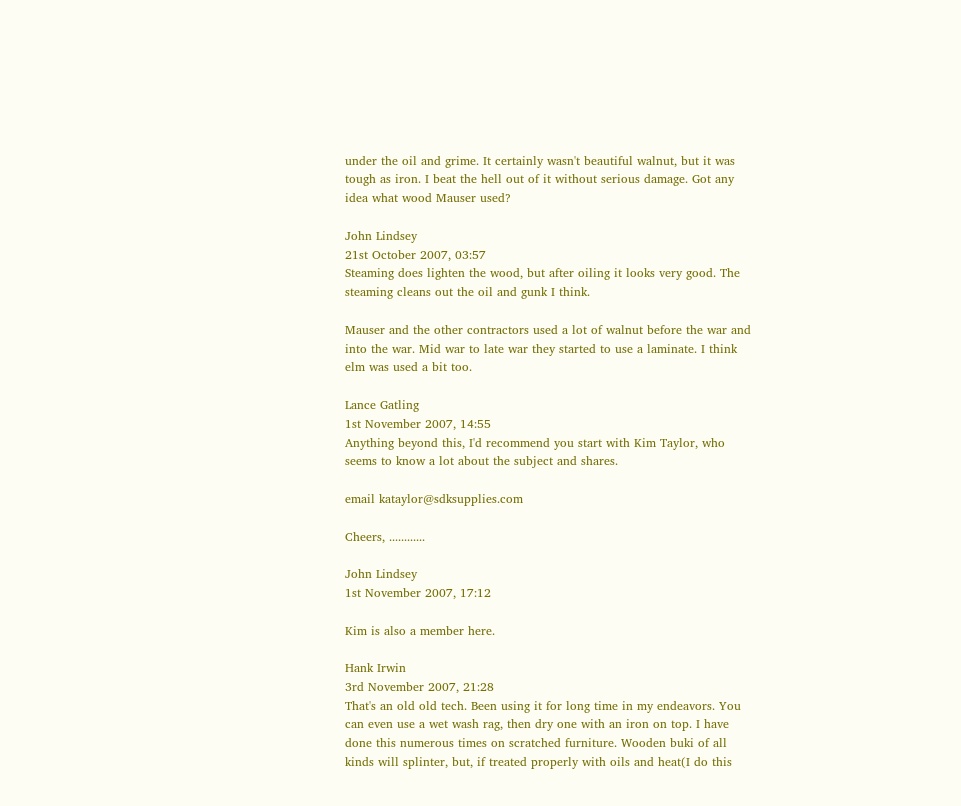under the oil and grime. It certainly wasn't beautiful walnut, but it was tough as iron. I beat the hell out of it without serious damage. Got any idea what wood Mauser used?

John Lindsey
21st October 2007, 03:57
Steaming does lighten the wood, but after oiling it looks very good. The steaming cleans out the oil and gunk I think.

Mauser and the other contractors used a lot of walnut before the war and into the war. Mid war to late war they started to use a laminate. I think elm was used a bit too.

Lance Gatling
1st November 2007, 14:55
Anything beyond this, I'd recommend you start with Kim Taylor, who seems to know a lot about the subject and shares.

email kataylor@sdksupplies.com

Cheers, ............

John Lindsey
1st November 2007, 17:12

Kim is also a member here.

Hank Irwin
3rd November 2007, 21:28
That's an old old tech. Been using it for long time in my endeavors. You can even use a wet wash rag, then dry one with an iron on top. I have done this numerous times on scratched furniture. Wooden buki of all kinds will splinter, but, if treated properly with oils and heat(I do this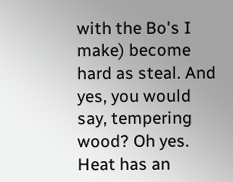with the Bo's I make) become hard as steal. And yes, you would say, tempering wood? Oh yes. Heat has an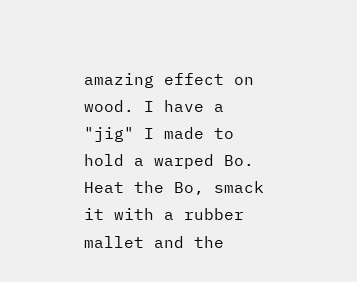amazing effect on wood. I have a "jig" I made to hold a warped Bo. Heat the Bo, smack it with a rubber mallet and the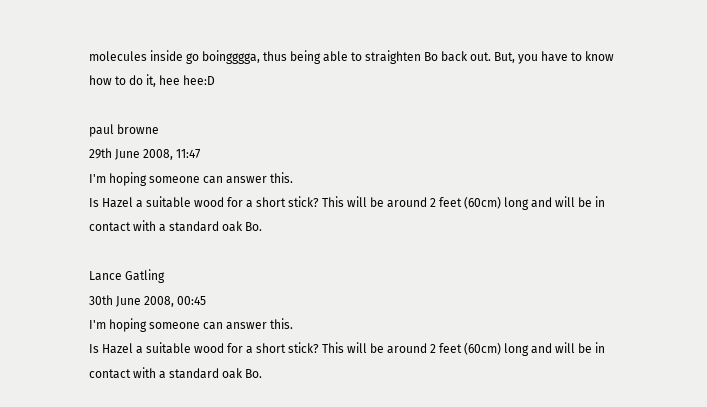molecules inside go boingggga, thus being able to straighten Bo back out. But, you have to know how to do it, hee hee:D

paul browne
29th June 2008, 11:47
I'm hoping someone can answer this.
Is Hazel a suitable wood for a short stick? This will be around 2 feet (60cm) long and will be in contact with a standard oak Bo.

Lance Gatling
30th June 2008, 00:45
I'm hoping someone can answer this.
Is Hazel a suitable wood for a short stick? This will be around 2 feet (60cm) long and will be in contact with a standard oak Bo.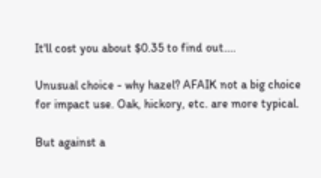It'll cost you about $0.35 to find out....

Unusual choice - why hazel? AFAIK not a big choice for impact use. Oak, hickory, etc. are more typical.

But against a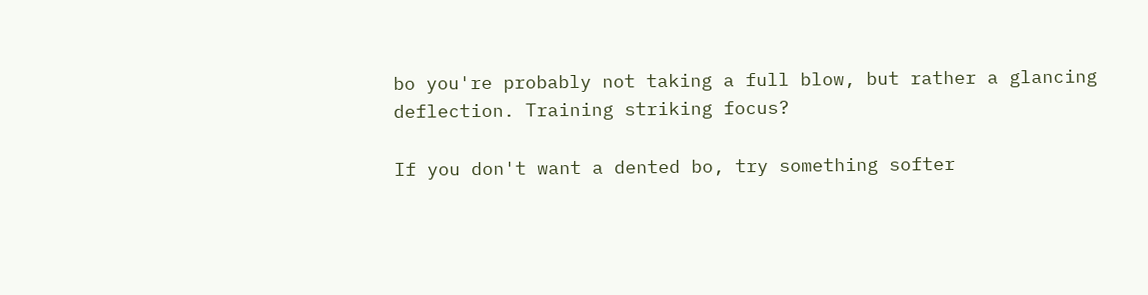bo you're probably not taking a full blow, but rather a glancing deflection. Training striking focus?

If you don't want a dented bo, try something softer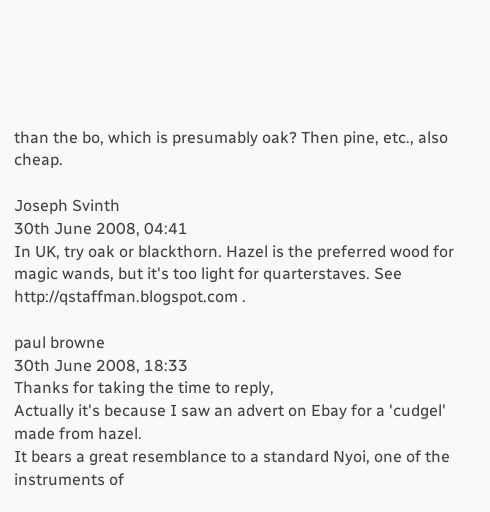than the bo, which is presumably oak? Then pine, etc., also cheap.

Joseph Svinth
30th June 2008, 04:41
In UK, try oak or blackthorn. Hazel is the preferred wood for magic wands, but it's too light for quarterstaves. See http://qstaffman.blogspot.com .

paul browne
30th June 2008, 18:33
Thanks for taking the time to reply,
Actually it's because I saw an advert on Ebay for a 'cudgel' made from hazel.
It bears a great resemblance to a standard Nyoi, one of the instruments of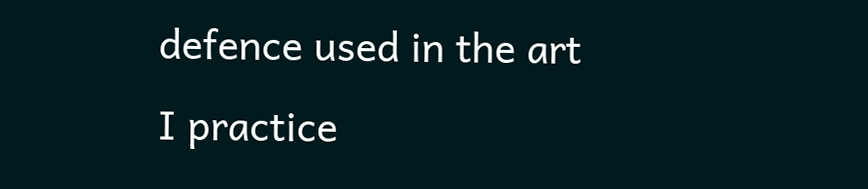defence used in the art I practice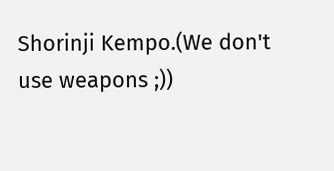Shorinji Kempo.(We don't use weapons ;))